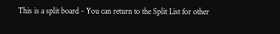This is a split board - You can return to the Split List for other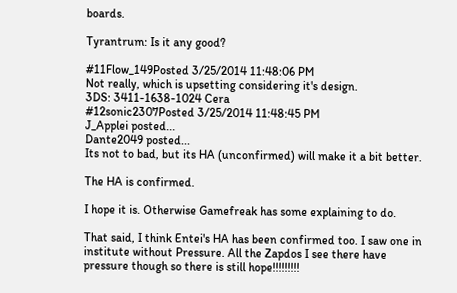boards.

Tyrantrum: Is it any good?

#11Flow_149Posted 3/25/2014 11:48:06 PM
Not really, which is upsetting considering it's design.
3DS: 3411-1638-1024 Cera
#12sonic2307Posted 3/25/2014 11:48:45 PM
J_Applei posted...
Dante2049 posted...
Its not to bad, but its HA (unconfirmed) will make it a bit better.

The HA is confirmed.

I hope it is. Otherwise Gamefreak has some explaining to do.

That said, I think Entei's HA has been confirmed too. I saw one in institute without Pressure. All the Zapdos I see there have pressure though so there is still hope!!!!!!!!!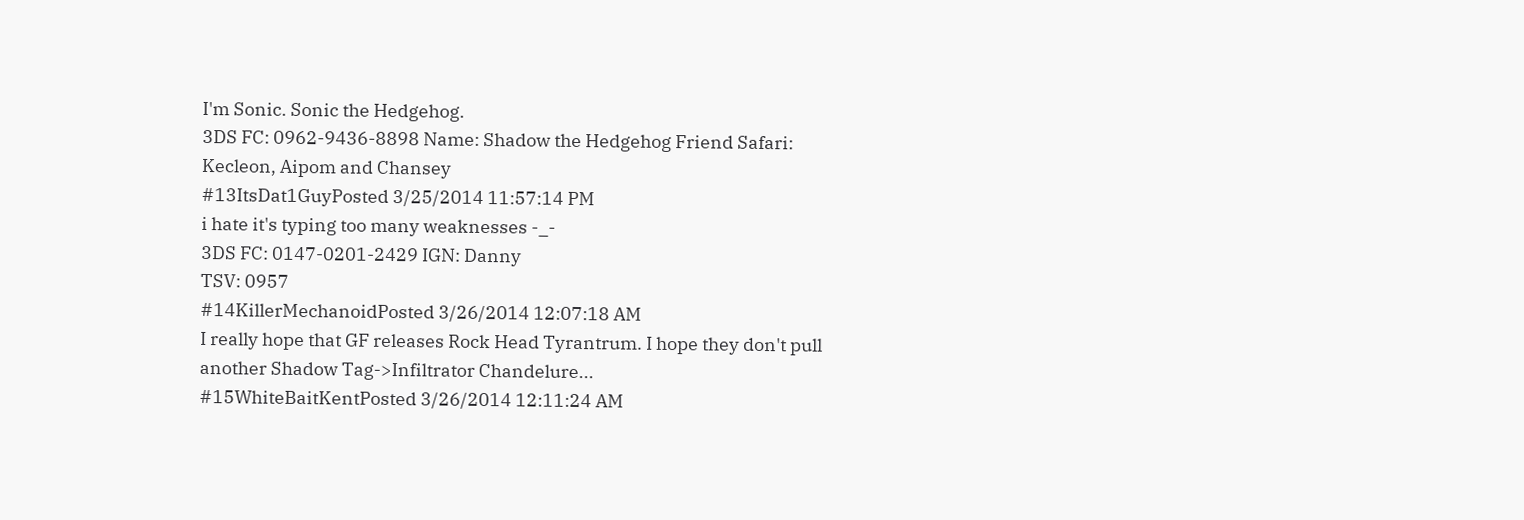I'm Sonic. Sonic the Hedgehog.
3DS FC: 0962-9436-8898 Name: Shadow the Hedgehog Friend Safari: Kecleon, Aipom and Chansey
#13ItsDat1GuyPosted 3/25/2014 11:57:14 PM
i hate it's typing too many weaknesses -_-
3DS FC: 0147-0201-2429 IGN: Danny
TSV: 0957
#14KillerMechanoidPosted 3/26/2014 12:07:18 AM
I really hope that GF releases Rock Head Tyrantrum. I hope they don't pull another Shadow Tag->Infiltrator Chandelure...
#15WhiteBaitKentPosted 3/26/2014 12:11:24 AM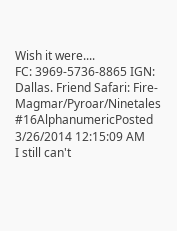Wish it were....
FC: 3969-5736-8865 IGN: Dallas. Friend Safari: Fire-Magmar/Pyroar/Ninetales
#16AlphanumericPosted 3/26/2014 12:15:09 AM
I still can't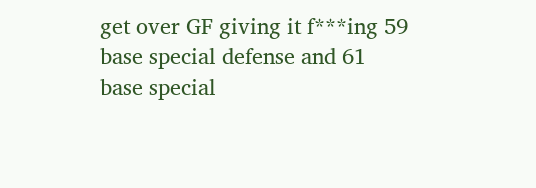get over GF giving it f***ing 59 base special defense and 61 base special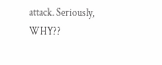attack. Seriously, WHY??